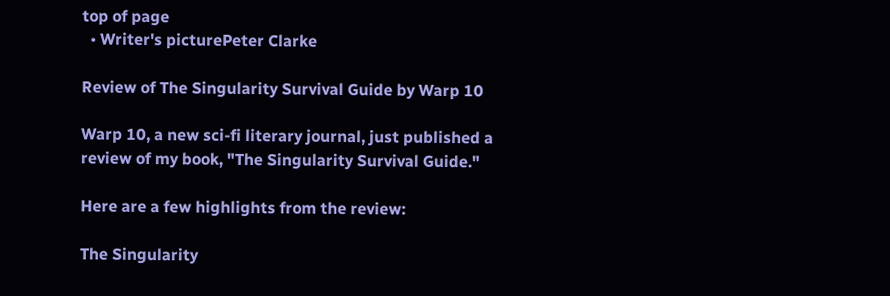top of page
  • Writer's picturePeter Clarke

Review of The Singularity Survival Guide by Warp 10

Warp 10, a new sci-fi literary journal, just published a review of my book, "The Singularity Survival Guide."

Here are a few highlights from the review:

The Singularity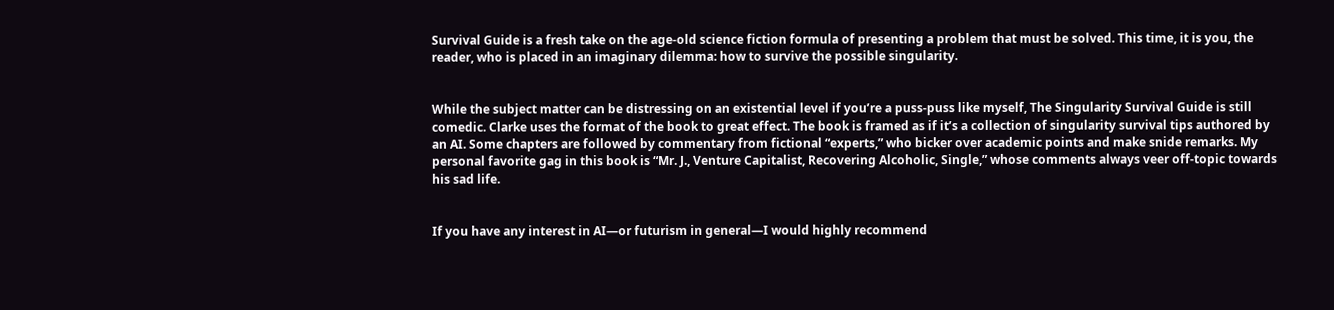Survival Guide is a fresh take on the age-old science fiction formula of presenting a problem that must be solved. This time, it is you, the reader, who is placed in an imaginary dilemma: how to survive the possible singularity.


While the subject matter can be distressing on an existential level if you’re a puss-puss like myself, The Singularity Survival Guide is still comedic. Clarke uses the format of the book to great effect. The book is framed as if it’s a collection of singularity survival tips authored by an AI. Some chapters are followed by commentary from fictional “experts,” who bicker over academic points and make snide remarks. My personal favorite gag in this book is “Mr. J., Venture Capitalist, Recovering Alcoholic, Single,” whose comments always veer off-topic towards his sad life.


If you have any interest in AI—or futurism in general—I would highly recommend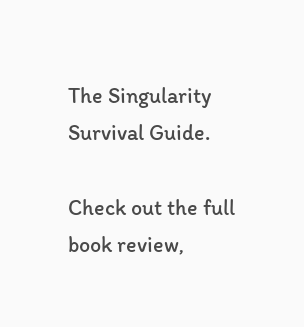The Singularity Survival Guide.

Check out the full book review,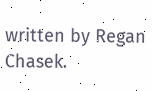written by Regan Chasek.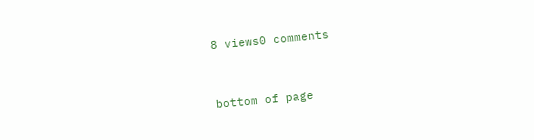8 views0 comments


bottom of page